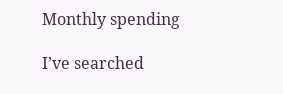Monthly spending

I’ve searched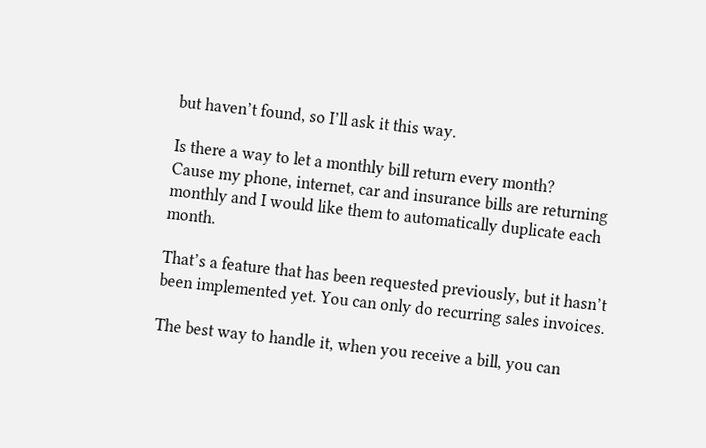but haven’t found, so I’ll ask it this way.

Is there a way to let a monthly bill return every month?
Cause my phone, internet, car and insurance bills are returning monthly and I would like them to automatically duplicate each month.

That’s a feature that has been requested previously, but it hasn’t been implemented yet. You can only do recurring sales invoices.

The best way to handle it, when you receive a bill, you can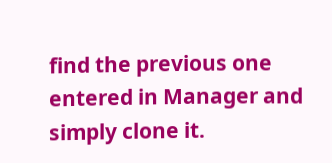find the previous one entered in Manager and simply clone it.